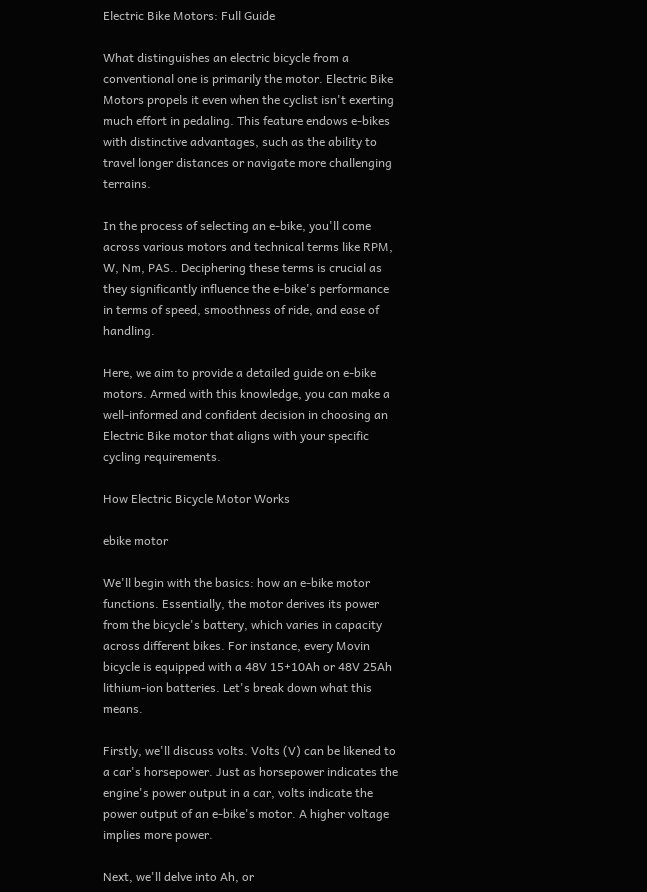Electric Bike Motors: Full Guide

What distinguishes an electric bicycle from a conventional one is primarily the motor. Electric Bike Motors propels it even when the cyclist isn't exerting much effort in pedaling. This feature endows e-bikes with distinctive advantages, such as the ability to travel longer distances or navigate more challenging terrains.

In the process of selecting an e-bike, you'll come across various motors and technical terms like RPM, W, Nm, PAS.. Deciphering these terms is crucial as they significantly influence the e-bike's performance in terms of speed, smoothness of ride, and ease of handling.

Here, we aim to provide a detailed guide on e-bike motors. Armed with this knowledge, you can make a well-informed and confident decision in choosing an Electric Bike motor that aligns with your specific cycling requirements.

How Electric Bicycle Motor Works

ebike motor

We'll begin with the basics: how an e-bike motor functions. Essentially, the motor derives its power from the bicycle's battery, which varies in capacity across different bikes. For instance, every Movin bicycle is equipped with a 48V 15+10Ah or 48V 25Ah lithium-ion batteries. Let's break down what this means.

Firstly, we'll discuss volts. Volts (V) can be likened to a car's horsepower. Just as horsepower indicates the engine's power output in a car, volts indicate the power output of an e-bike's motor. A higher voltage implies more power.

Next, we'll delve into Ah, or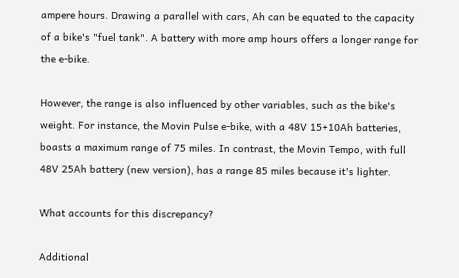ampere hours. Drawing a parallel with cars, Ah can be equated to the capacity of a bike's "fuel tank". A battery with more amp hours offers a longer range for the e-bike.

However, the range is also influenced by other variables, such as the bike's weight. For instance, the Movin Pulse e-bike, with a 48V 15+10Ah batteries, boasts a maximum range of 75 miles. In contrast, the Movin Tempo, with full 48V 25Ah battery (new version), has a range 85 miles because it's lighter.

What accounts for this discrepancy?

Additional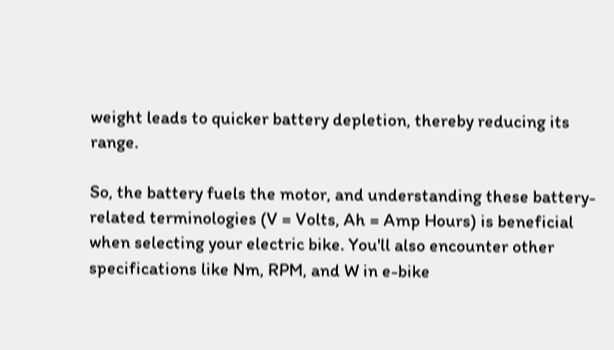weight leads to quicker battery depletion, thereby reducing its range.

So, the battery fuels the motor, and understanding these battery-related terminologies (V = Volts, Ah = Amp Hours) is beneficial when selecting your electric bike. You'll also encounter other specifications like Nm, RPM, and W in e-bike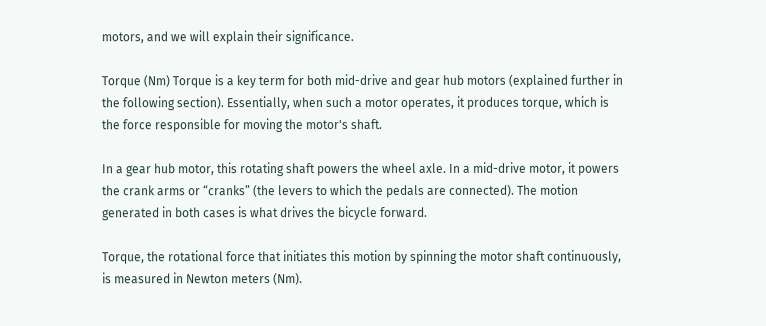motors, and we will explain their significance.

Torque (Nm) Torque is a key term for both mid-drive and gear hub motors (explained further in the following section). Essentially, when such a motor operates, it produces torque, which is the force responsible for moving the motor's shaft.

In a gear hub motor, this rotating shaft powers the wheel axle. In a mid-drive motor, it powers the crank arms or “cranks” (the levers to which the pedals are connected). The motion generated in both cases is what drives the bicycle forward.

Torque, the rotational force that initiates this motion by spinning the motor shaft continuously, is measured in Newton meters (Nm).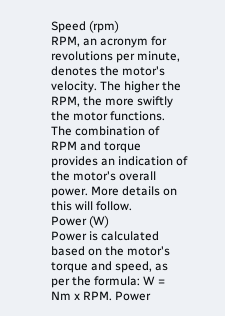Speed (rpm)
RPM, an acronym for revolutions per minute, denotes the motor's velocity. The higher the RPM, the more swiftly the motor functions. The combination of RPM and torque provides an indication of the motor's overall power. More details on this will follow.
Power (W)
Power is calculated based on the motor's torque and speed, as per the formula: W = Nm x RPM. Power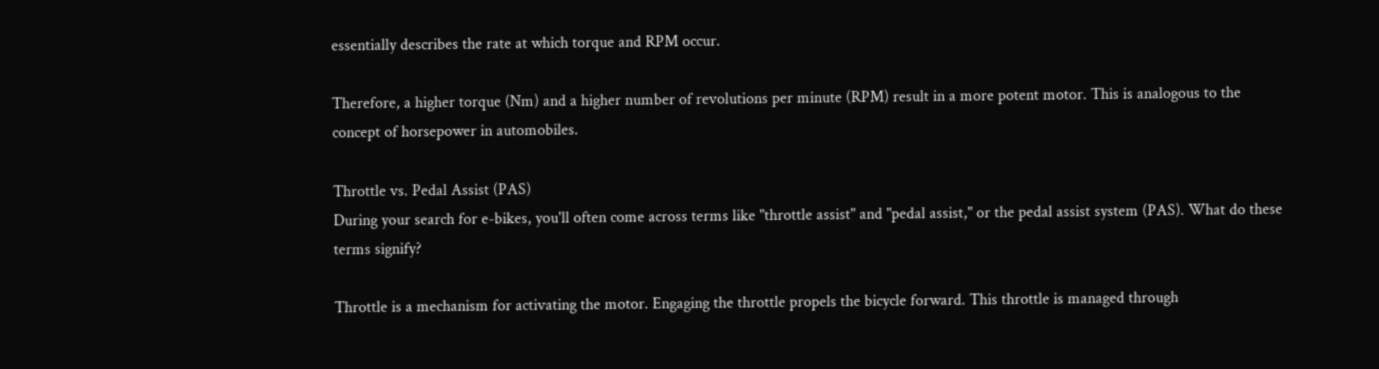essentially describes the rate at which torque and RPM occur.

Therefore, a higher torque (Nm) and a higher number of revolutions per minute (RPM) result in a more potent motor. This is analogous to the concept of horsepower in automobiles.

Throttle vs. Pedal Assist (PAS)
During your search for e-bikes, you'll often come across terms like "throttle assist" and "pedal assist," or the pedal assist system (PAS). What do these terms signify?

Throttle is a mechanism for activating the motor. Engaging the throttle propels the bicycle forward. This throttle is managed through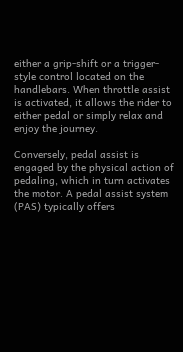either a grip-shift or a trigger-style control located on the handlebars. When throttle assist is activated, it allows the rider to either pedal or simply relax and enjoy the journey.

Conversely, pedal assist is engaged by the physical action of pedaling, which in turn activates the motor. A pedal assist system (PAS) typically offers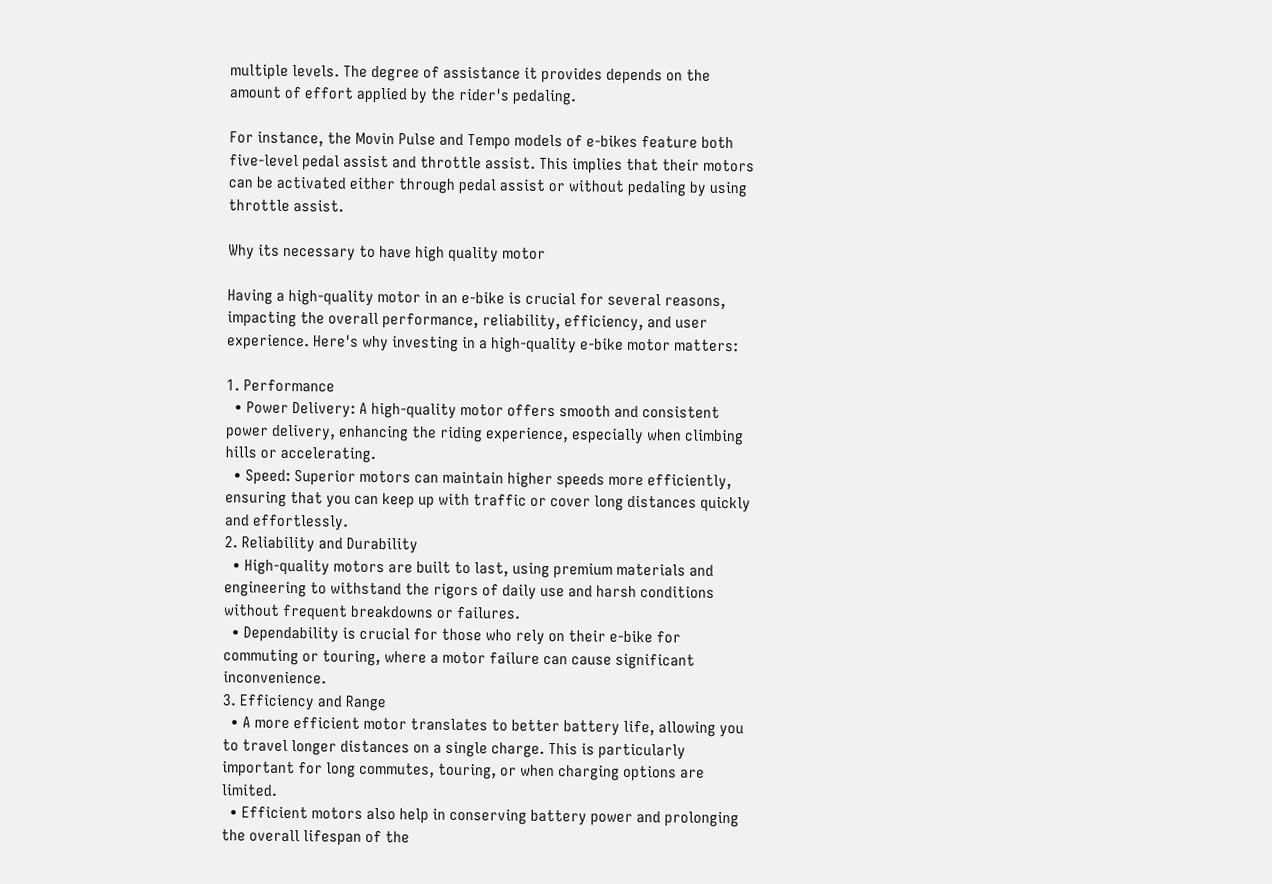multiple levels. The degree of assistance it provides depends on the amount of effort applied by the rider's pedaling.

For instance, the Movin Pulse and Tempo models of e-bikes feature both five-level pedal assist and throttle assist. This implies that their motors can be activated either through pedal assist or without pedaling by using throttle assist.

Why its necessary to have high quality motor

Having a high-quality motor in an e-bike is crucial for several reasons, impacting the overall performance, reliability, efficiency, and user experience. Here's why investing in a high-quality e-bike motor matters:

1. Performance
  • Power Delivery: A high-quality motor offers smooth and consistent power delivery, enhancing the riding experience, especially when climbing hills or accelerating.
  • Speed: Superior motors can maintain higher speeds more efficiently, ensuring that you can keep up with traffic or cover long distances quickly and effortlessly.
2. Reliability and Durability
  • High-quality motors are built to last, using premium materials and engineering to withstand the rigors of daily use and harsh conditions without frequent breakdowns or failures.
  • Dependability is crucial for those who rely on their e-bike for commuting or touring, where a motor failure can cause significant inconvenience.
3. Efficiency and Range
  • A more efficient motor translates to better battery life, allowing you to travel longer distances on a single charge. This is particularly important for long commutes, touring, or when charging options are limited.
  • Efficient motors also help in conserving battery power and prolonging the overall lifespan of the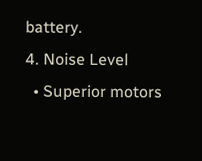battery.
4. Noise Level
  • Superior motors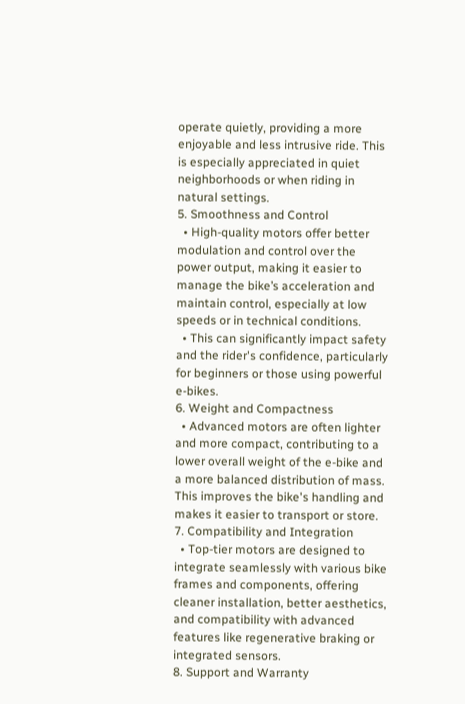operate quietly, providing a more enjoyable and less intrusive ride. This is especially appreciated in quiet neighborhoods or when riding in natural settings.
5. Smoothness and Control
  • High-quality motors offer better modulation and control over the power output, making it easier to manage the bike’s acceleration and maintain control, especially at low speeds or in technical conditions.
  • This can significantly impact safety and the rider's confidence, particularly for beginners or those using powerful e-bikes.
6. Weight and Compactness
  • Advanced motors are often lighter and more compact, contributing to a lower overall weight of the e-bike and a more balanced distribution of mass. This improves the bike's handling and makes it easier to transport or store.
7. Compatibility and Integration
  • Top-tier motors are designed to integrate seamlessly with various bike frames and components, offering cleaner installation, better aesthetics, and compatibility with advanced features like regenerative braking or integrated sensors.
8. Support and Warranty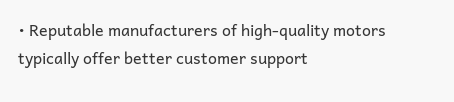• Reputable manufacturers of high-quality motors typically offer better customer support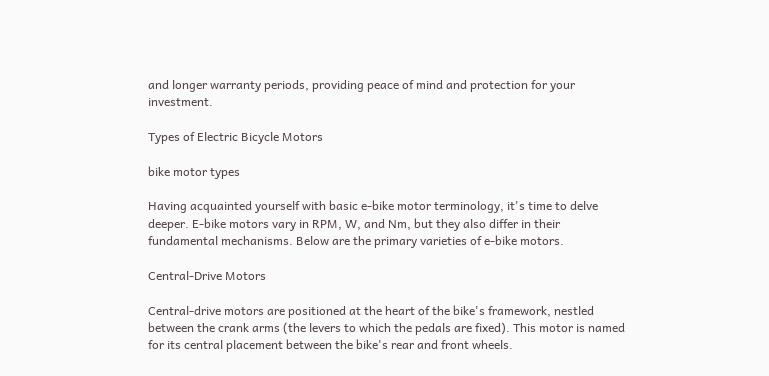and longer warranty periods, providing peace of mind and protection for your investment.

Types of Electric Bicycle Motors

bike motor types

Having acquainted yourself with basic e-bike motor terminology, it's time to delve deeper. E-bike motors vary in RPM, W, and Nm, but they also differ in their fundamental mechanisms. Below are the primary varieties of e-bike motors.

Central-Drive Motors

Central-drive motors are positioned at the heart of the bike's framework, nestled between the crank arms (the levers to which the pedals are fixed). This motor is named for its central placement between the bike's rear and front wheels.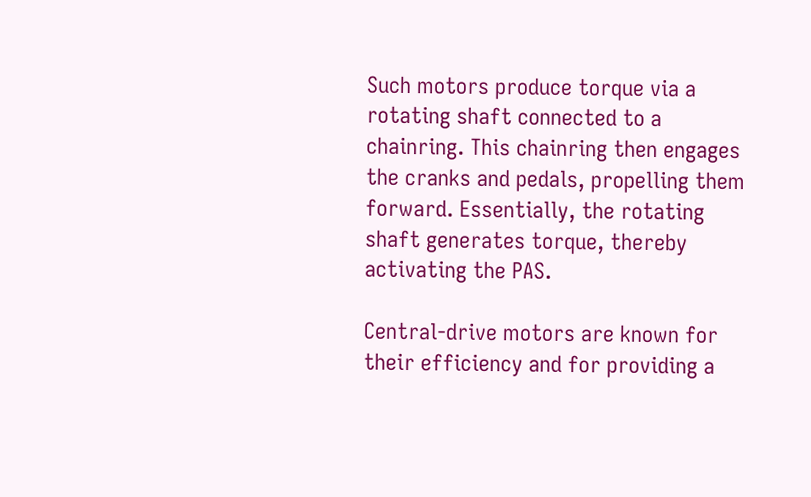Such motors produce torque via a rotating shaft connected to a chainring. This chainring then engages the cranks and pedals, propelling them forward. Essentially, the rotating shaft generates torque, thereby activating the PAS.

Central-drive motors are known for their efficiency and for providing a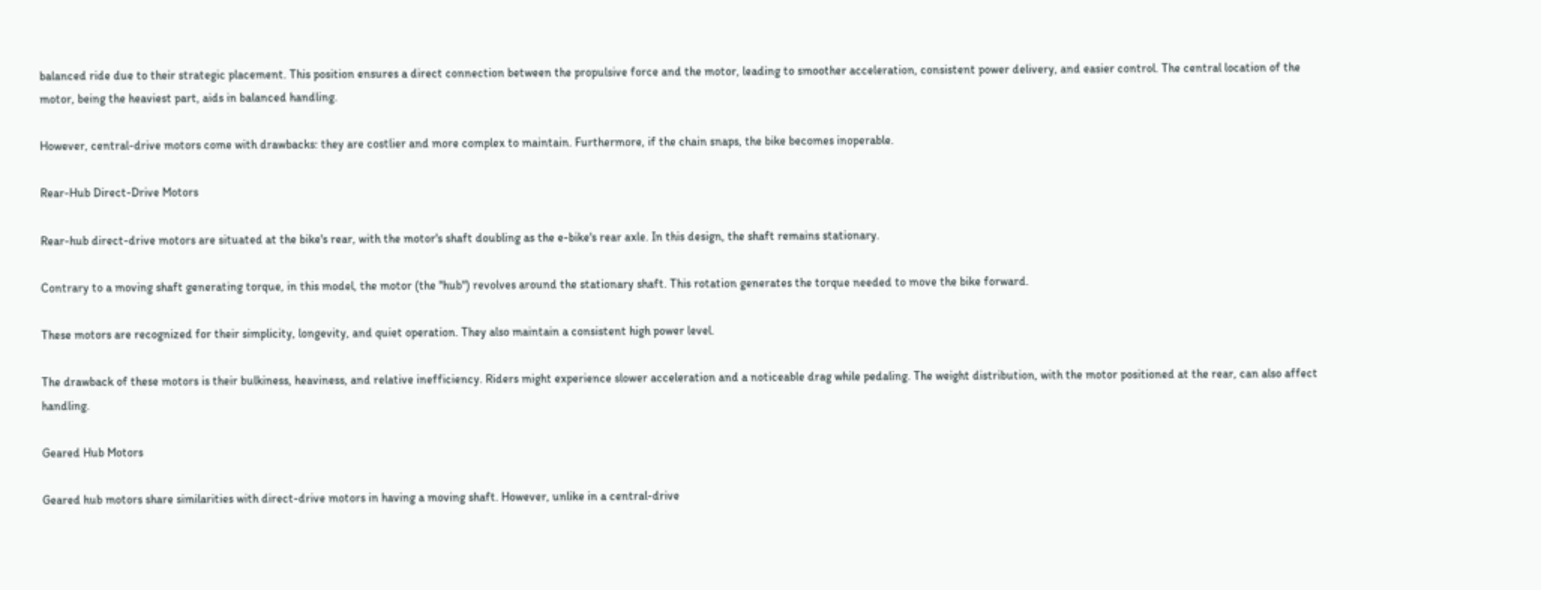balanced ride due to their strategic placement. This position ensures a direct connection between the propulsive force and the motor, leading to smoother acceleration, consistent power delivery, and easier control. The central location of the motor, being the heaviest part, aids in balanced handling.

However, central-drive motors come with drawbacks: they are costlier and more complex to maintain. Furthermore, if the chain snaps, the bike becomes inoperable.

Rear-Hub Direct-Drive Motors

Rear-hub direct-drive motors are situated at the bike's rear, with the motor's shaft doubling as the e-bike's rear axle. In this design, the shaft remains stationary.

Contrary to a moving shaft generating torque, in this model, the motor (the "hub") revolves around the stationary shaft. This rotation generates the torque needed to move the bike forward.

These motors are recognized for their simplicity, longevity, and quiet operation. They also maintain a consistent high power level.

The drawback of these motors is their bulkiness, heaviness, and relative inefficiency. Riders might experience slower acceleration and a noticeable drag while pedaling. The weight distribution, with the motor positioned at the rear, can also affect handling.

Geared Hub Motors

Geared hub motors share similarities with direct-drive motors in having a moving shaft. However, unlike in a central-drive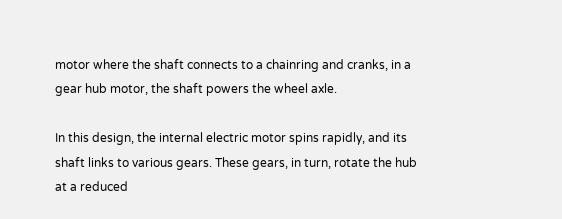motor where the shaft connects to a chainring and cranks, in a gear hub motor, the shaft powers the wheel axle.

In this design, the internal electric motor spins rapidly, and its shaft links to various gears. These gears, in turn, rotate the hub at a reduced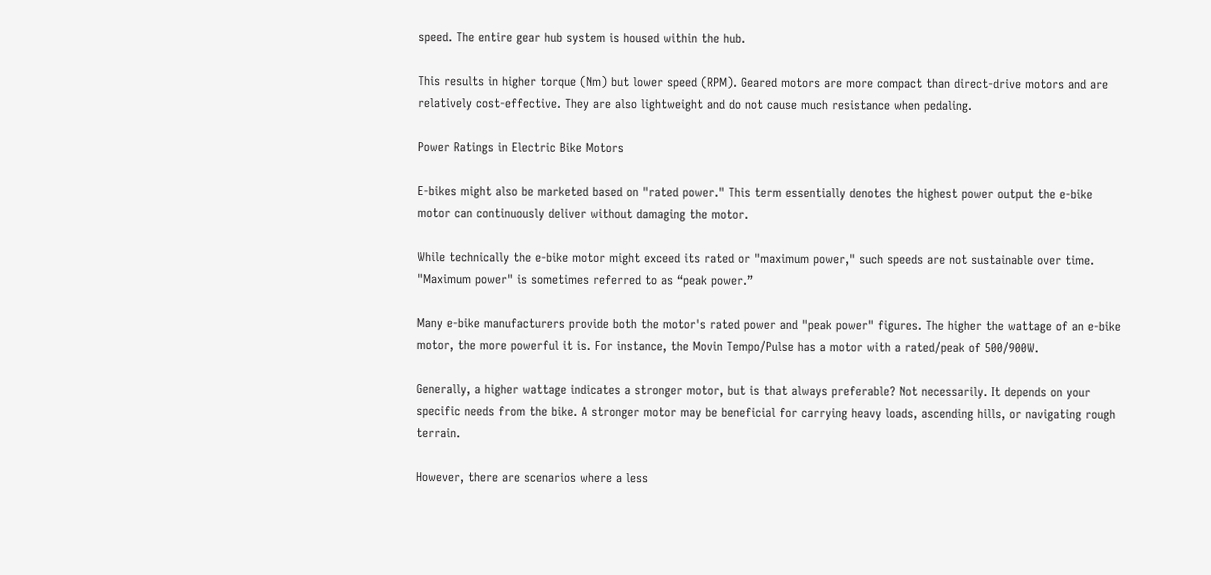speed. The entire gear hub system is housed within the hub.

This results in higher torque (Nm) but lower speed (RPM). Geared motors are more compact than direct-drive motors and are relatively cost-effective. They are also lightweight and do not cause much resistance when pedaling.

Power Ratings in Electric Bike Motors

E-bikes might also be marketed based on "rated power." This term essentially denotes the highest power output the e-bike motor can continuously deliver without damaging the motor.

While technically the e-bike motor might exceed its rated or "maximum power," such speeds are not sustainable over time. "Maximum power" is sometimes referred to as “peak power.”

Many e-bike manufacturers provide both the motor's rated power and "peak power" figures. The higher the wattage of an e-bike motor, the more powerful it is. For instance, the Movin Tempo/Pulse has a motor with a rated/peak of 500/900W.

Generally, a higher wattage indicates a stronger motor, but is that always preferable? Not necessarily. It depends on your specific needs from the bike. A stronger motor may be beneficial for carrying heavy loads, ascending hills, or navigating rough terrain.

However, there are scenarios where a less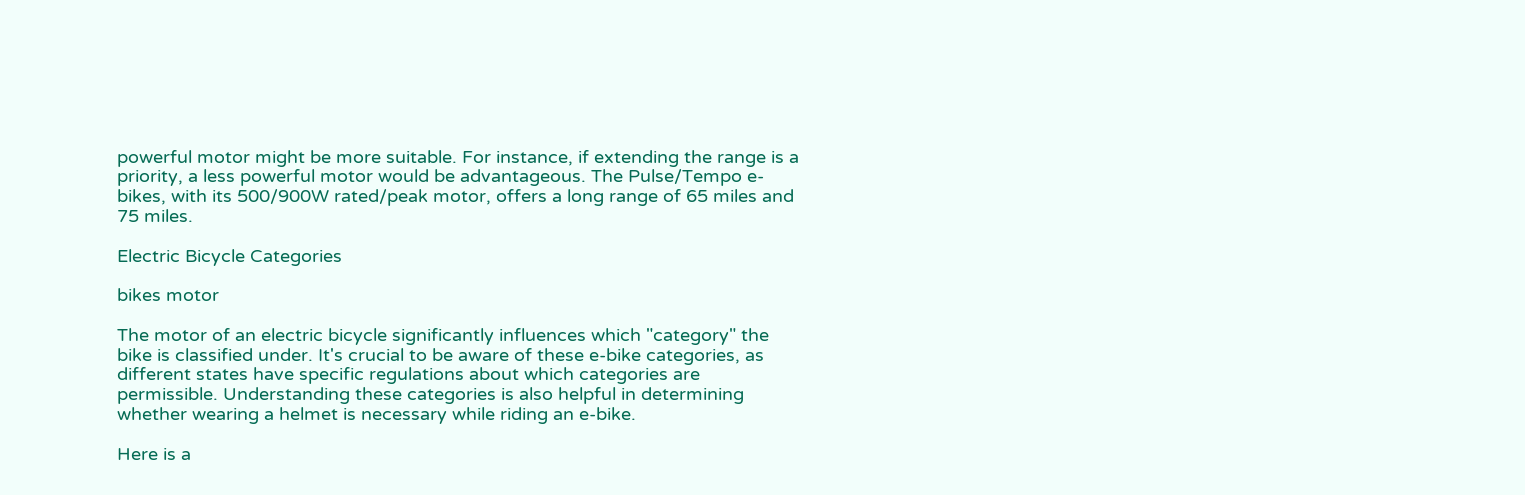powerful motor might be more suitable. For instance, if extending the range is a priority, a less powerful motor would be advantageous. The Pulse/Tempo e-bikes, with its 500/900W rated/peak motor, offers a long range of 65 miles and 75 miles.

Electric Bicycle Categories

bikes motor

The motor of an electric bicycle significantly influences which "category" the bike is classified under. It's crucial to be aware of these e-bike categories, as different states have specific regulations about which categories are permissible. Understanding these categories is also helpful in determining whether wearing a helmet is necessary while riding an e-bike.

Here is a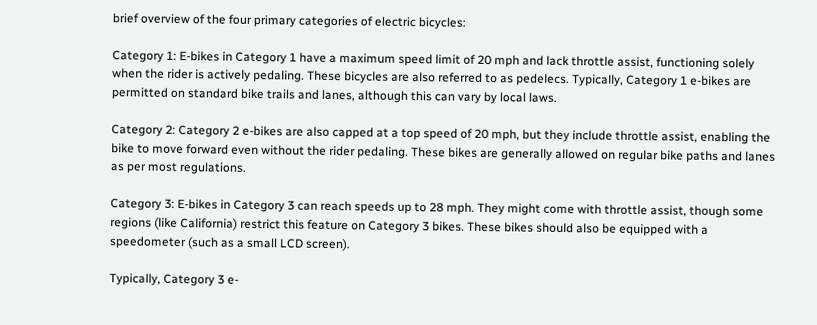brief overview of the four primary categories of electric bicycles:

Category 1: E-bikes in Category 1 have a maximum speed limit of 20 mph and lack throttle assist, functioning solely when the rider is actively pedaling. These bicycles are also referred to as pedelecs. Typically, Category 1 e-bikes are permitted on standard bike trails and lanes, although this can vary by local laws.

Category 2: Category 2 e-bikes are also capped at a top speed of 20 mph, but they include throttle assist, enabling the bike to move forward even without the rider pedaling. These bikes are generally allowed on regular bike paths and lanes as per most regulations.

Category 3: E-bikes in Category 3 can reach speeds up to 28 mph. They might come with throttle assist, though some regions (like California) restrict this feature on Category 3 bikes. These bikes should also be equipped with a speedometer (such as a small LCD screen).

Typically, Category 3 e-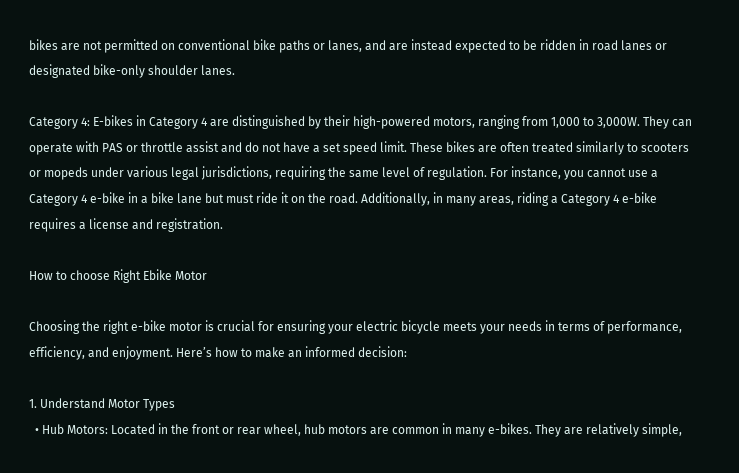bikes are not permitted on conventional bike paths or lanes, and are instead expected to be ridden in road lanes or designated bike-only shoulder lanes.

Category 4: E-bikes in Category 4 are distinguished by their high-powered motors, ranging from 1,000 to 3,000W. They can operate with PAS or throttle assist and do not have a set speed limit. These bikes are often treated similarly to scooters or mopeds under various legal jurisdictions, requiring the same level of regulation. For instance, you cannot use a Category 4 e-bike in a bike lane but must ride it on the road. Additionally, in many areas, riding a Category 4 e-bike requires a license and registration.

How to choose Right Ebike Motor

Choosing the right e-bike motor is crucial for ensuring your electric bicycle meets your needs in terms of performance, efficiency, and enjoyment. Here’s how to make an informed decision:

1. Understand Motor Types
  • Hub Motors: Located in the front or rear wheel, hub motors are common in many e-bikes. They are relatively simple,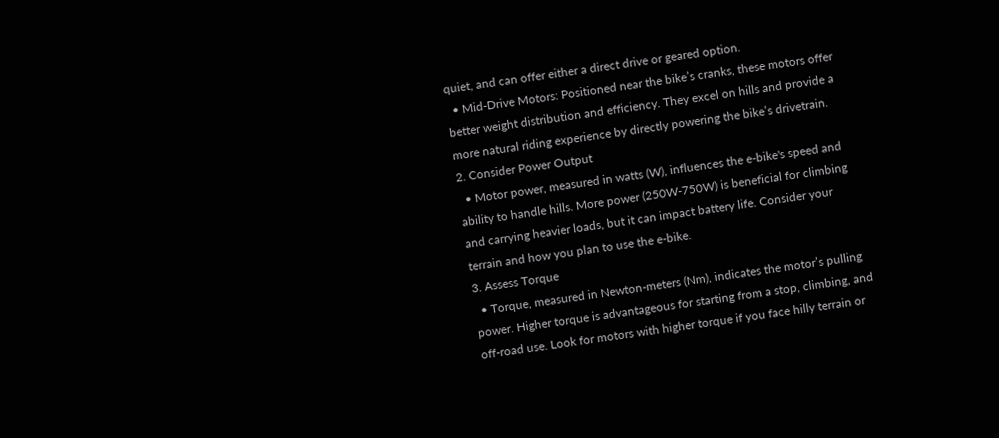quiet, and can offer either a direct drive or geared option.
  • Mid-Drive Motors: Positioned near the bike’s cranks, these motors offer better weight distribution and efficiency. They excel on hills and provide a more natural riding experience by directly powering the bike’s drivetrain.
2. Consider Power Output
  • Motor power, measured in watts (W), influences the e-bike's speed and ability to handle hills. More power (250W-750W) is beneficial for climbing and carrying heavier loads, but it can impact battery life. Consider your terrain and how you plan to use the e-bike.
3. Assess Torque
  • Torque, measured in Newton-meters (Nm), indicates the motor’s pulling power. Higher torque is advantageous for starting from a stop, climbing, and off-road use. Look for motors with higher torque if you face hilly terrain or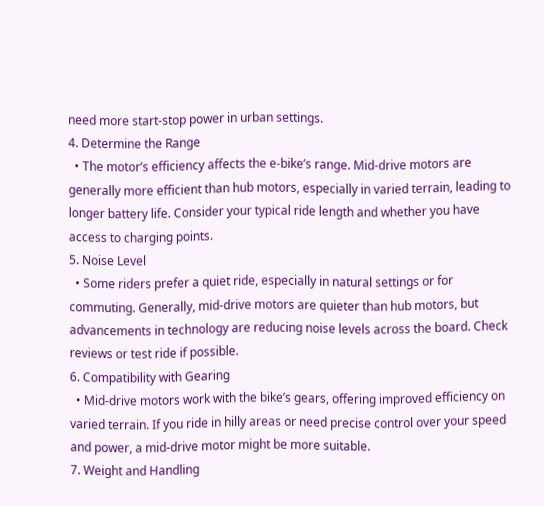need more start-stop power in urban settings.
4. Determine the Range
  • The motor’s efficiency affects the e-bike’s range. Mid-drive motors are generally more efficient than hub motors, especially in varied terrain, leading to longer battery life. Consider your typical ride length and whether you have access to charging points.
5. Noise Level
  • Some riders prefer a quiet ride, especially in natural settings or for commuting. Generally, mid-drive motors are quieter than hub motors, but advancements in technology are reducing noise levels across the board. Check reviews or test ride if possible.
6. Compatibility with Gearing
  • Mid-drive motors work with the bike’s gears, offering improved efficiency on varied terrain. If you ride in hilly areas or need precise control over your speed and power, a mid-drive motor might be more suitable.
7. Weight and Handling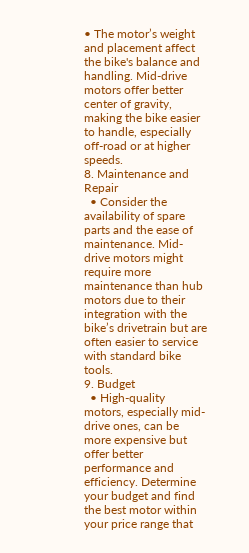• The motor’s weight and placement affect the bike's balance and handling. Mid-drive motors offer better center of gravity, making the bike easier to handle, especially off-road or at higher speeds.
8. Maintenance and Repair
  • Consider the availability of spare parts and the ease of maintenance. Mid-drive motors might require more maintenance than hub motors due to their integration with the bike’s drivetrain but are often easier to service with standard bike tools.
9. Budget
  • High-quality motors, especially mid-drive ones, can be more expensive but offer better performance and efficiency. Determine your budget and find the best motor within your price range that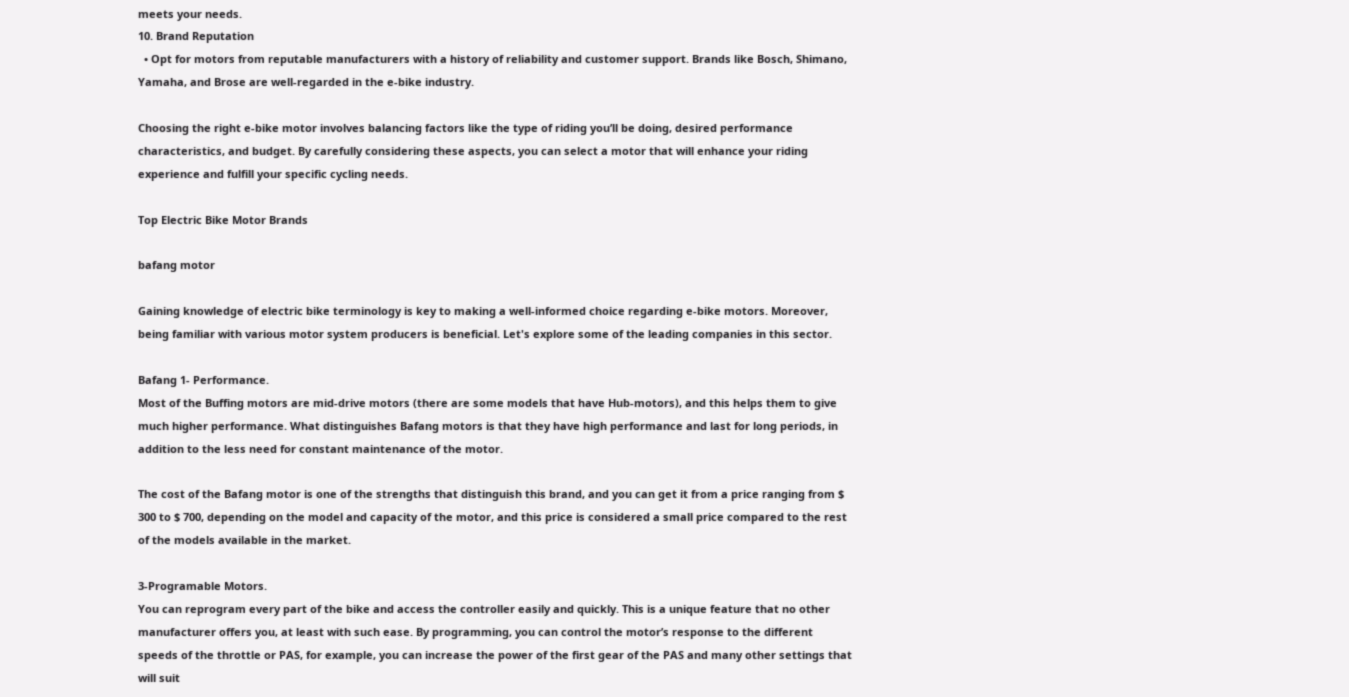meets your needs.
10. Brand Reputation
  • Opt for motors from reputable manufacturers with a history of reliability and customer support. Brands like Bosch, Shimano, Yamaha, and Brose are well-regarded in the e-bike industry.

Choosing the right e-bike motor involves balancing factors like the type of riding you’ll be doing, desired performance characteristics, and budget. By carefully considering these aspects, you can select a motor that will enhance your riding experience and fulfill your specific cycling needs.

Top Electric Bike Motor Brands

bafang motor

Gaining knowledge of electric bike terminology is key to making a well-informed choice regarding e-bike motors. Moreover, being familiar with various motor system producers is beneficial. Let's explore some of the leading companies in this sector.

Bafang 1- Performance.
Most of the Buffing motors are mid-drive motors (there are some models that have Hub-motors), and this helps them to give much higher performance. What distinguishes Bafang motors is that they have high performance and last for long periods, in addition to the less need for constant maintenance of the motor.

The cost of the Bafang motor is one of the strengths that distinguish this brand, and you can get it from a price ranging from $ 300 to $ 700, depending on the model and capacity of the motor, and this price is considered a small price compared to the rest of the models available in the market.

3-Programable Motors.
You can reprogram every part of the bike and access the controller easily and quickly. This is a unique feature that no other manufacturer offers you, at least with such ease. By programming, you can control the motor’s response to the different speeds of the throttle or PAS, for example, you can increase the power of the first gear of the PAS and many other settings that will suit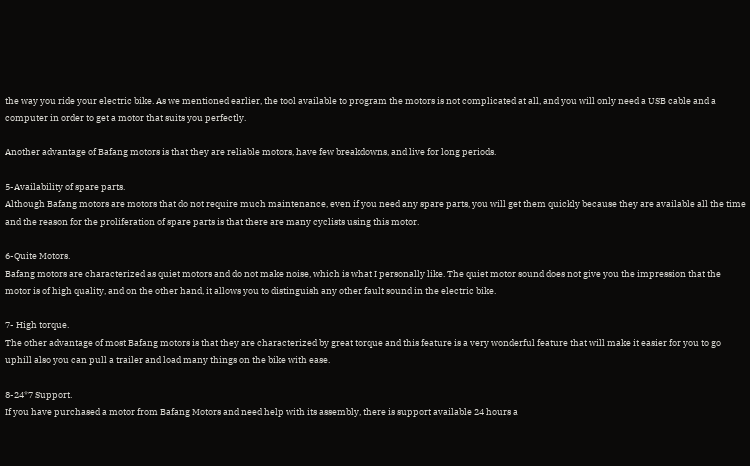the way you ride your electric bike. As we mentioned earlier, the tool available to program the motors is not complicated at all, and you will only need a USB cable and a computer in order to get a motor that suits you perfectly.

Another advantage of Bafang motors is that they are reliable motors, have few breakdowns, and live for long periods.

5-Availability of spare parts.
Although Bafang motors are motors that do not require much maintenance, even if you need any spare parts, you will get them quickly because they are available all the time and the reason for the proliferation of spare parts is that there are many cyclists using this motor.

6-Quite Motors.
Bafang motors are characterized as quiet motors and do not make noise, which is what I personally like. The quiet motor sound does not give you the impression that the motor is of high quality, and on the other hand, it allows you to distinguish any other fault sound in the electric bike.

7- High torque.
The other advantage of most Bafang motors is that they are characterized by great torque and this feature is a very wonderful feature that will make it easier for you to go uphill also you can pull a trailer and load many things on the bike with ease.

8-24*7 Support.
If you have purchased a motor from Bafang Motors and need help with its assembly, there is support available 24 hours a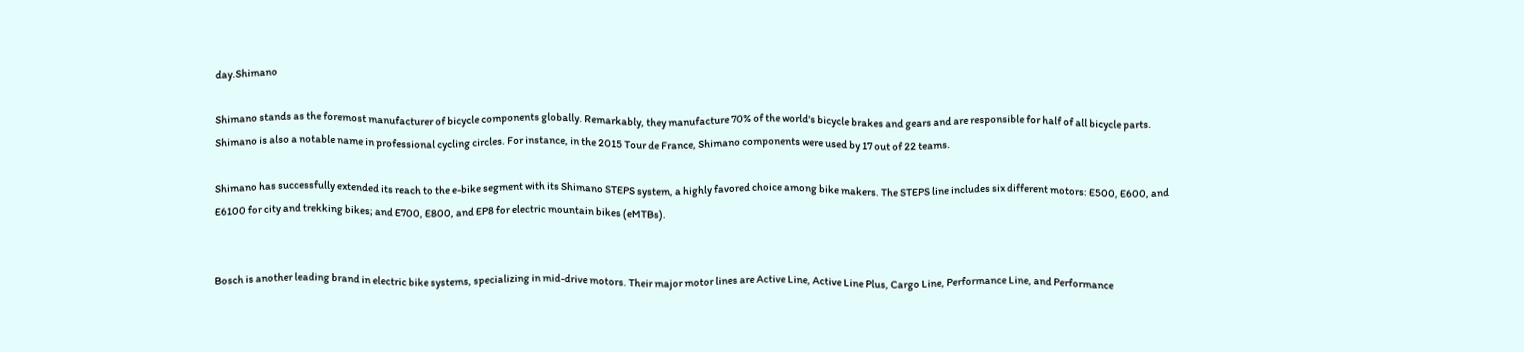day.Shimano

Shimano stands as the foremost manufacturer of bicycle components globally. Remarkably, they manufacture 70% of the world's bicycle brakes and gears and are responsible for half of all bicycle parts. Shimano is also a notable name in professional cycling circles. For instance, in the 2015 Tour de France, Shimano components were used by 17 out of 22 teams.

Shimano has successfully extended its reach to the e-bike segment with its Shimano STEPS system, a highly favored choice among bike makers. The STEPS line includes six different motors: E500, E600, and E6100 for city and trekking bikes; and E700, E800, and EP8 for electric mountain bikes (eMTBs).


Bosch is another leading brand in electric bike systems, specializing in mid-drive motors. Their major motor lines are Active Line, Active Line Plus, Cargo Line, Performance Line, and Performance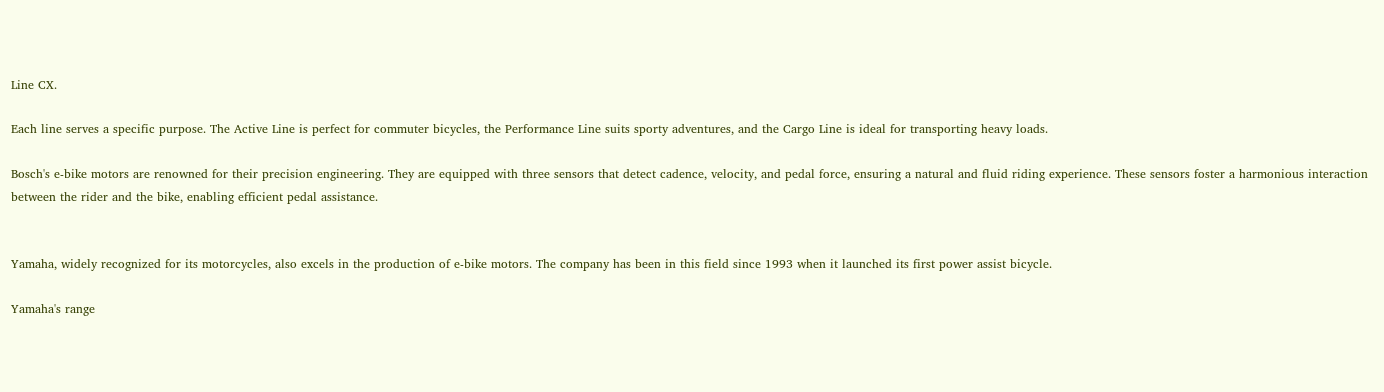Line CX.

Each line serves a specific purpose. The Active Line is perfect for commuter bicycles, the Performance Line suits sporty adventures, and the Cargo Line is ideal for transporting heavy loads.

Bosch's e-bike motors are renowned for their precision engineering. They are equipped with three sensors that detect cadence, velocity, and pedal force, ensuring a natural and fluid riding experience. These sensors foster a harmonious interaction between the rider and the bike, enabling efficient pedal assistance.


Yamaha, widely recognized for its motorcycles, also excels in the production of e-bike motors. The company has been in this field since 1993 when it launched its first power assist bicycle.

Yamaha's range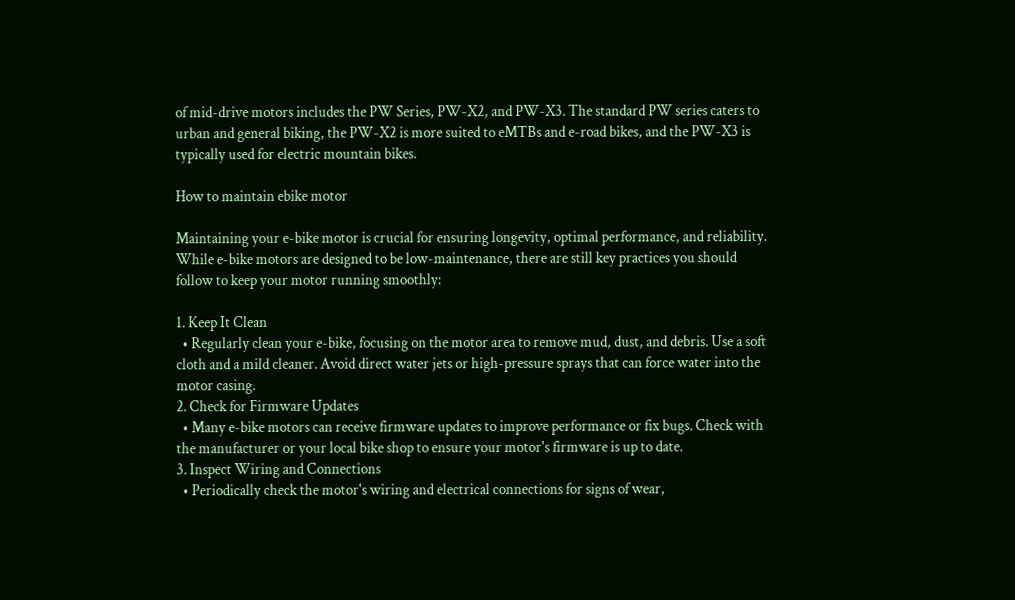of mid-drive motors includes the PW Series, PW-X2, and PW-X3. The standard PW series caters to urban and general biking, the PW-X2 is more suited to eMTBs and e-road bikes, and the PW-X3 is typically used for electric mountain bikes.

How to maintain ebike motor

Maintaining your e-bike motor is crucial for ensuring longevity, optimal performance, and reliability. While e-bike motors are designed to be low-maintenance, there are still key practices you should follow to keep your motor running smoothly:

1. Keep It Clean
  • Regularly clean your e-bike, focusing on the motor area to remove mud, dust, and debris. Use a soft cloth and a mild cleaner. Avoid direct water jets or high-pressure sprays that can force water into the motor casing.
2. Check for Firmware Updates
  • Many e-bike motors can receive firmware updates to improve performance or fix bugs. Check with the manufacturer or your local bike shop to ensure your motor's firmware is up to date.
3. Inspect Wiring and Connections
  • Periodically check the motor's wiring and electrical connections for signs of wear,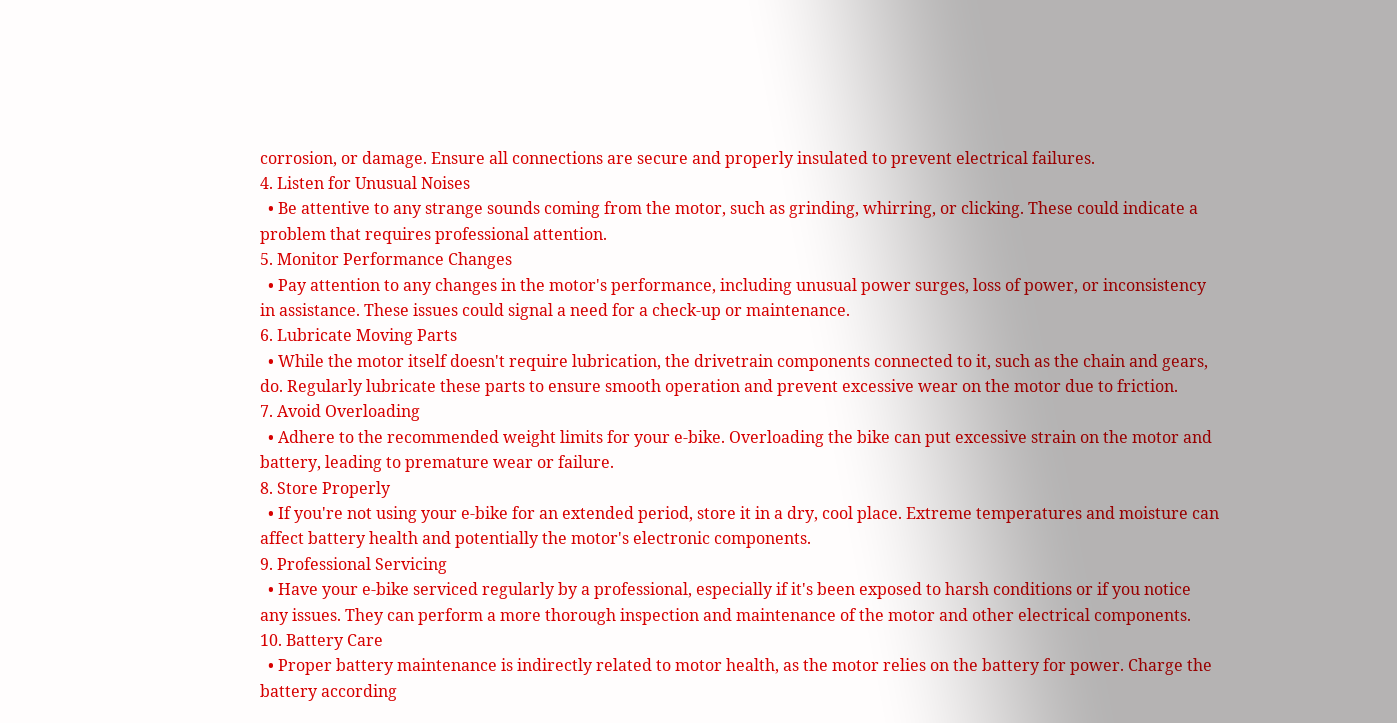corrosion, or damage. Ensure all connections are secure and properly insulated to prevent electrical failures.
4. Listen for Unusual Noises
  • Be attentive to any strange sounds coming from the motor, such as grinding, whirring, or clicking. These could indicate a problem that requires professional attention.
5. Monitor Performance Changes
  • Pay attention to any changes in the motor's performance, including unusual power surges, loss of power, or inconsistency in assistance. These issues could signal a need for a check-up or maintenance.
6. Lubricate Moving Parts
  • While the motor itself doesn't require lubrication, the drivetrain components connected to it, such as the chain and gears, do. Regularly lubricate these parts to ensure smooth operation and prevent excessive wear on the motor due to friction.
7. Avoid Overloading
  • Adhere to the recommended weight limits for your e-bike. Overloading the bike can put excessive strain on the motor and battery, leading to premature wear or failure.
8. Store Properly
  • If you're not using your e-bike for an extended period, store it in a dry, cool place. Extreme temperatures and moisture can affect battery health and potentially the motor's electronic components.
9. Professional Servicing
  • Have your e-bike serviced regularly by a professional, especially if it's been exposed to harsh conditions or if you notice any issues. They can perform a more thorough inspection and maintenance of the motor and other electrical components.
10. Battery Care
  • Proper battery maintenance is indirectly related to motor health, as the motor relies on the battery for power. Charge the battery according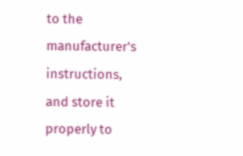to the manufacturer's instructions, and store it properly to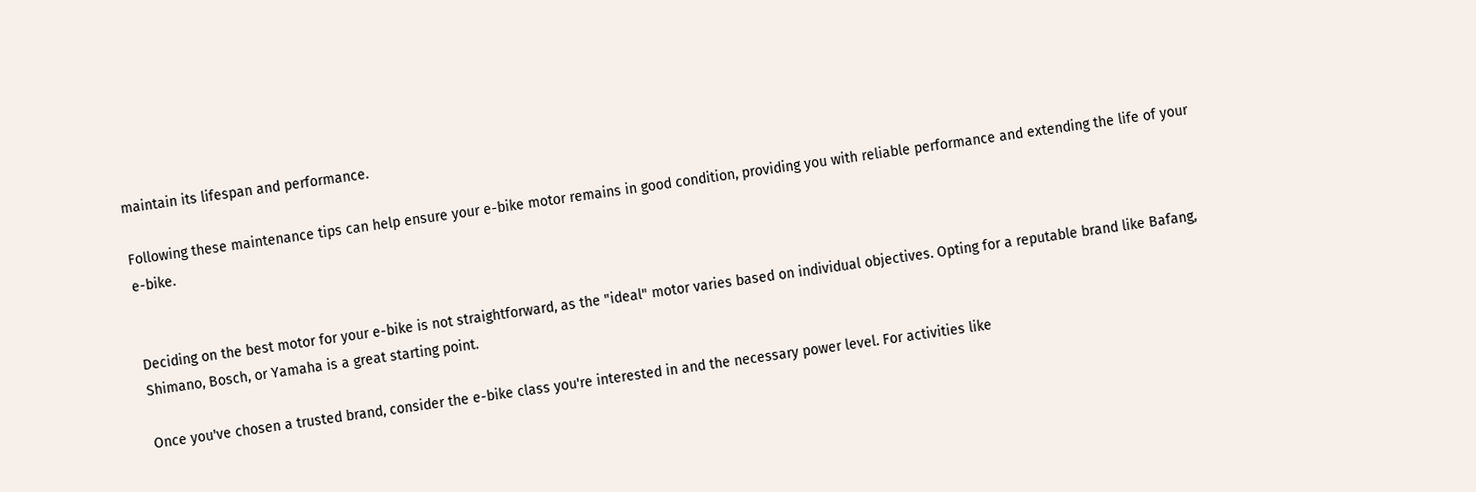maintain its lifespan and performance.

Following these maintenance tips can help ensure your e-bike motor remains in good condition, providing you with reliable performance and extending the life of your e-bike.


Deciding on the best motor for your e-bike is not straightforward, as the "ideal" motor varies based on individual objectives. Opting for a reputable brand like Bafang, Shimano, Bosch, or Yamaha is a great starting point.

Once you've chosen a trusted brand, consider the e-bike class you're interested in and the necessary power level. For activities like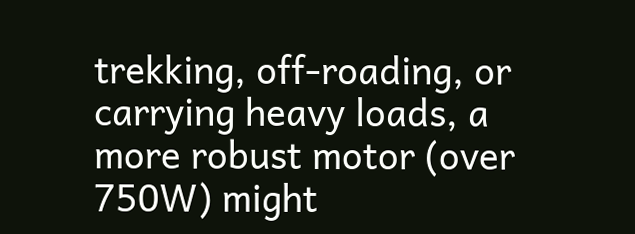trekking, off-roading, or carrying heavy loads, a more robust motor (over 750W) might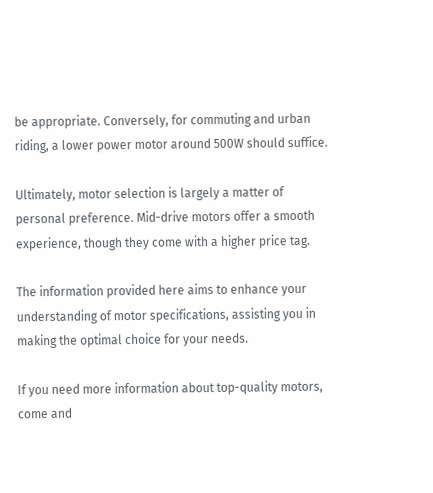be appropriate. Conversely, for commuting and urban riding, a lower power motor around 500W should suffice.

Ultimately, motor selection is largely a matter of personal preference. Mid-drive motors offer a smooth experience, though they come with a higher price tag.

The information provided here aims to enhance your understanding of motor specifications, assisting you in making the optimal choice for your needs.

If you need more information about top-quality motors, come and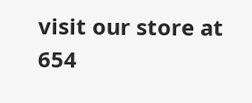visit our store at 654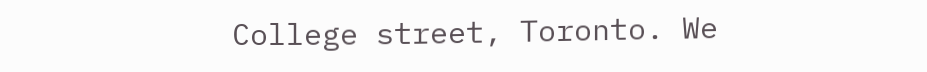College street, Toronto. We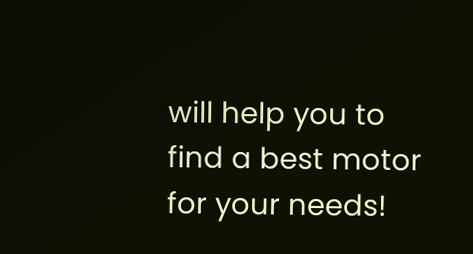will help you to find a best motor for your needs!